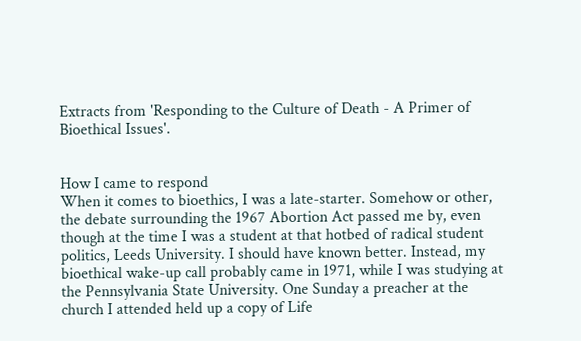Extracts from 'Responding to the Culture of Death - A Primer of Bioethical Issues'.


How I came to respond
When it comes to bioethics, I was a late-starter. Somehow or other, the debate surrounding the 1967 Abortion Act passed me by, even though at the time I was a student at that hotbed of radical student politics, Leeds University. I should have known better. Instead, my bioethical wake-up call probably came in 1971, while I was studying at the Pennsylvania State University. One Sunday a preacher at the church I attended held up a copy of Life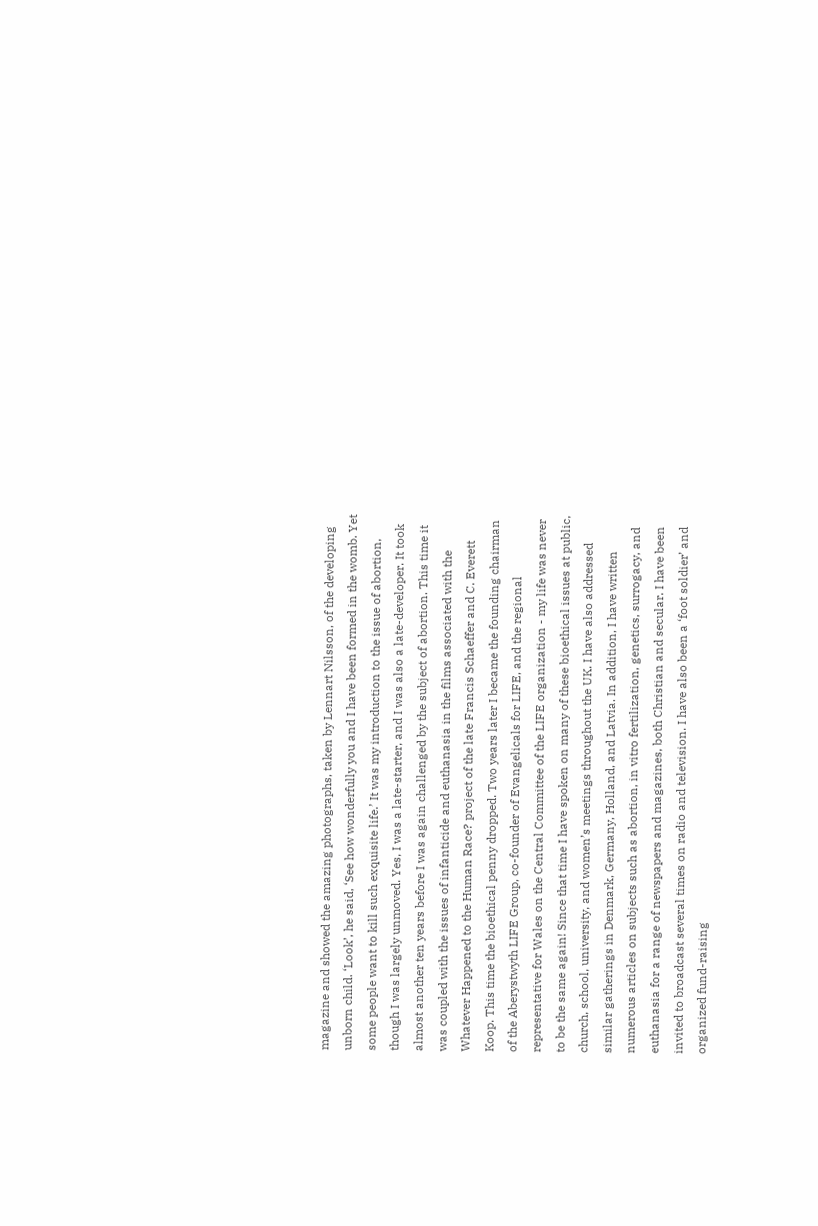magazine and showed the amazing photographs, taken by Lennart Nilsson, of the developing unborn child. ‘Look’, he said, ‘See how wonderfully you and I have been formed in the womb. Yet some people want to kill such exquisite life.’ It was my introduction to the issue of abortion, though I was largely unmoved. Yes, I was a late-starter, and I was also a late-developer. It took almost another ten years before I was again challenged by the subject of abortion. This time it was coupled with the issues of infanticide and euthanasia in the films associated with the Whatever Happened to the Human Race? project of the late Francis Schaeffer and C. Everett Koop. This time the bioethical penny dropped. Two years later I became the founding chairman of the Aberystwyth LIFE Group, co-founder of Evangelicals for LIFE, and the regional representative for Wales on the Central Committee of the LIFE organization - my life was never to be the same again! Since that time I have spoken on many of these bioethical issues at public, church, school, university, and women’s meetings throughout the UK. I have also addressed similar gatherings in Denmark, Germany, Holland, and Latvia. In addition, I have written numerous articles on subjects such as abortion, in vitro fertilization, genetics, surrogacy, and euthanasia for a range of newspapers and magazines, both Christian and secular. I have been invited to broadcast several times on radio and television. I have also been a ‘foot soldier’ and organized fund-raising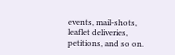events, mail-shots, leaflet deliveries, petitions, and so on.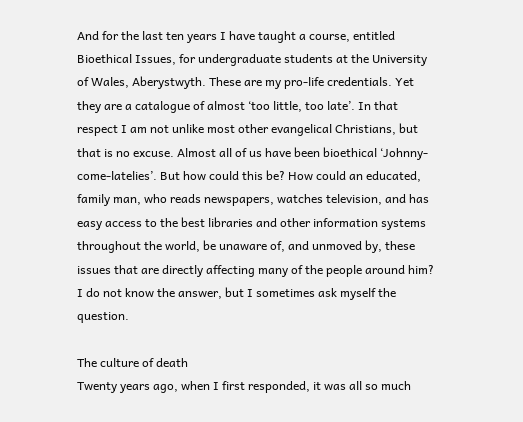And for the last ten years I have taught a course, entitled Bioethical Issues, for undergraduate students at the University of Wales, Aberystwyth. These are my pro-life credentials. Yet they are a catalogue of almost ‘too little, too late’. In that respect I am not unlike most other evangelical Christians, but that is no excuse. Almost all of us have been bioethical ‘Johnny-come-latelies’. But how could this be? How could an educated, family man, who reads newspapers, watches television, and has easy access to the best libraries and other information systems throughout the world, be unaware of, and unmoved by, these issues that are directly affecting many of the people around him? I do not know the answer, but I sometimes ask myself the question.

The culture of death
Twenty years ago, when I first responded, it was all so much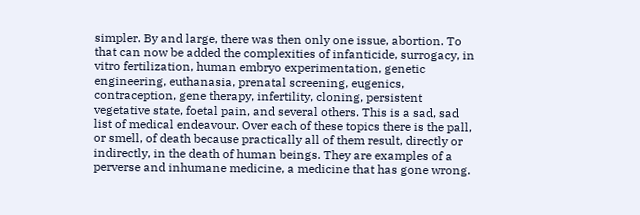simpler. By and large, there was then only one issue, abortion. To that can now be added the complexities of infanticide, surrogacy, in vitro fertilization, human embryo experimentation, genetic engineering, euthanasia, prenatal screening, eugenics, contraception, gene therapy, infertility, cloning, persistent vegetative state, foetal pain, and several others. This is a sad, sad list of medical endeavour. Over each of these topics there is the pall, or smell, of death because practically all of them result, directly or indirectly, in the death of human beings. They are examples of a perverse and inhumane medicine, a medicine that has gone wrong.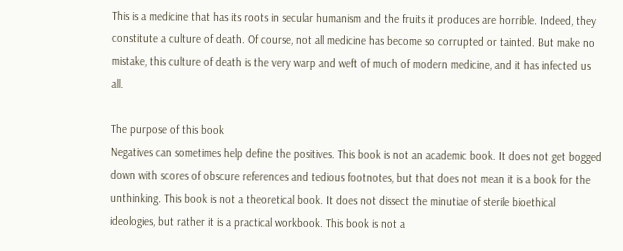This is a medicine that has its roots in secular humanism and the fruits it produces are horrible. Indeed, they constitute a culture of death. Of course, not all medicine has become so corrupted or tainted. But make no mistake, this culture of death is the very warp and weft of much of modern medicine, and it has infected us all.

The purpose of this book
Negatives can sometimes help define the positives. This book is not an academic book. It does not get bogged down with scores of obscure references and tedious footnotes, but that does not mean it is a book for the unthinking. This book is not a theoretical book. It does not dissect the minutiae of sterile bioethical ideologies, but rather it is a practical workbook. This book is not a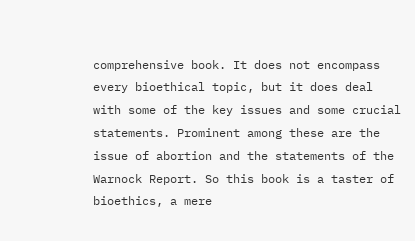comprehensive book. It does not encompass every bioethical topic, but it does deal with some of the key issues and some crucial statements. Prominent among these are the issue of abortion and the statements of the Warnock Report. So this book is a taster of bioethics, a mere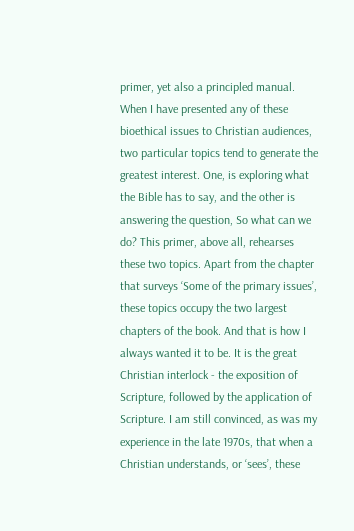primer, yet also a principled manual. When I have presented any of these bioethical issues to Christian audiences, two particular topics tend to generate the greatest interest. One, is exploring what the Bible has to say, and the other is answering the question, So what can we do? This primer, above all, rehearses these two topics. Apart from the chapter that surveys ‘Some of the primary issues’, these topics occupy the two largest chapters of the book. And that is how I always wanted it to be. It is the great Christian interlock - the exposition of Scripture, followed by the application of Scripture. I am still convinced, as was my experience in the late 1970s, that when a Christian understands, or ‘sees’, these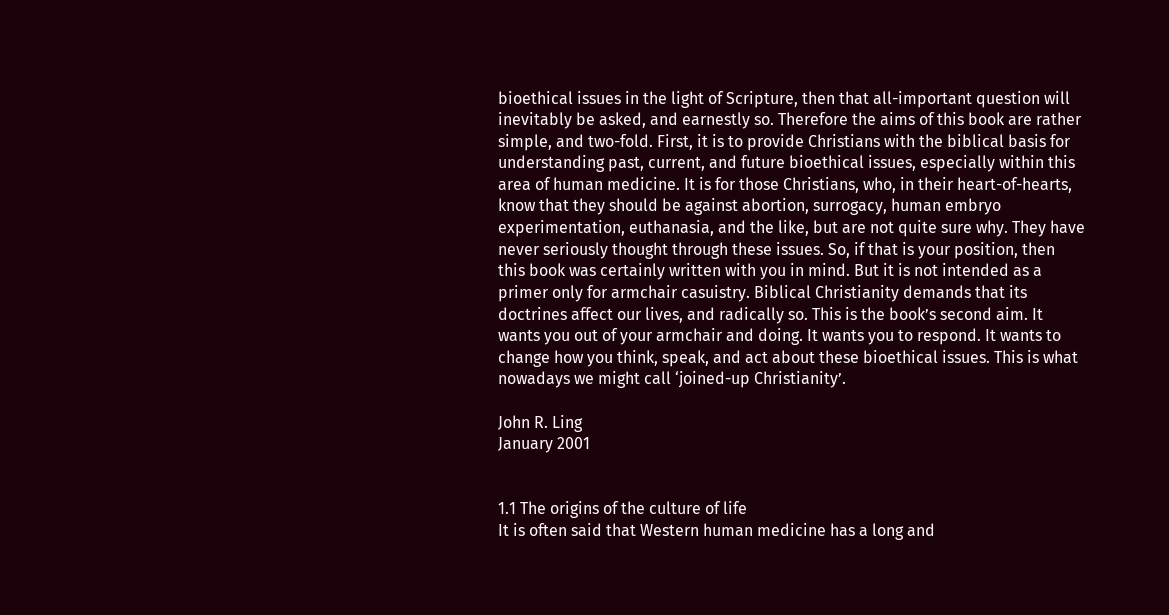bioethical issues in the light of Scripture, then that all-important question will inevitably be asked, and earnestly so. Therefore the aims of this book are rather simple, and two-fold. First, it is to provide Christians with the biblical basis for understanding past, current, and future bioethical issues, especially within this area of human medicine. It is for those Christians, who, in their heart-of-hearts, know that they should be against abortion, surrogacy, human embryo experimentation, euthanasia, and the like, but are not quite sure why. They have never seriously thought through these issues. So, if that is your position, then this book was certainly written with you in mind. But it is not intended as a primer only for armchair casuistry. Biblical Christianity demands that its doctrines affect our lives, and radically so. This is the book’s second aim. It wants you out of your armchair and doing. It wants you to respond. It wants to change how you think, speak, and act about these bioethical issues. This is what nowadays we might call ‘joined-up Christianity’.

John R. Ling
January 2001


1.1 The origins of the culture of life
It is often said that Western human medicine has a long and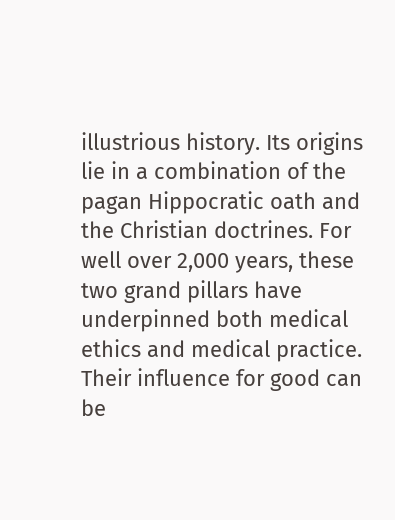illustrious history. Its origins lie in a combination of the pagan Hippocratic oath and the Christian doctrines. For well over 2,000 years, these two grand pillars have underpinned both medical ethics and medical practice. Their influence for good can be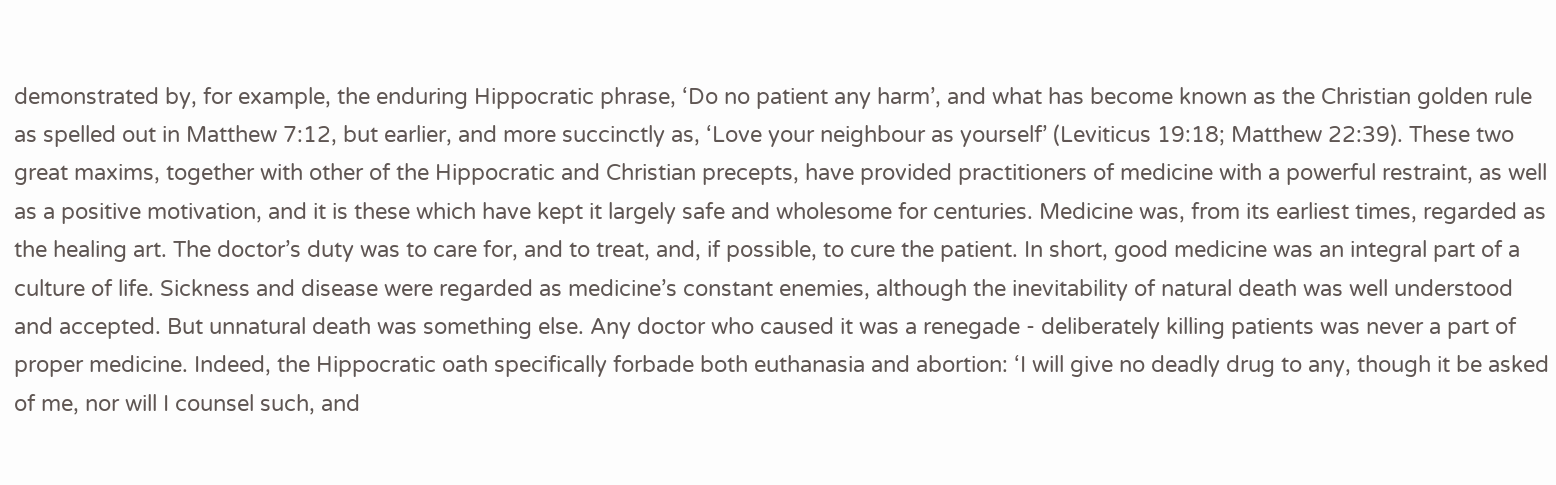demonstrated by, for example, the enduring Hippocratic phrase, ‘Do no patient any harm’, and what has become known as the Christian golden rule as spelled out in Matthew 7:12, but earlier, and more succinctly as, ‘Love your neighbour as yourself’ (Leviticus 19:18; Matthew 22:39). These two great maxims, together with other of the Hippocratic and Christian precepts, have provided practitioners of medicine with a powerful restraint, as well as a positive motivation, and it is these which have kept it largely safe and wholesome for centuries. Medicine was, from its earliest times, regarded as the healing art. The doctor’s duty was to care for, and to treat, and, if possible, to cure the patient. In short, good medicine was an integral part of a culture of life. Sickness and disease were regarded as medicine’s constant enemies, although the inevitability of natural death was well understood and accepted. But unnatural death was something else. Any doctor who caused it was a renegade - deliberately killing patients was never a part of proper medicine. Indeed, the Hippocratic oath specifically forbade both euthanasia and abortion: ‘I will give no deadly drug to any, though it be asked of me, nor will I counsel such, and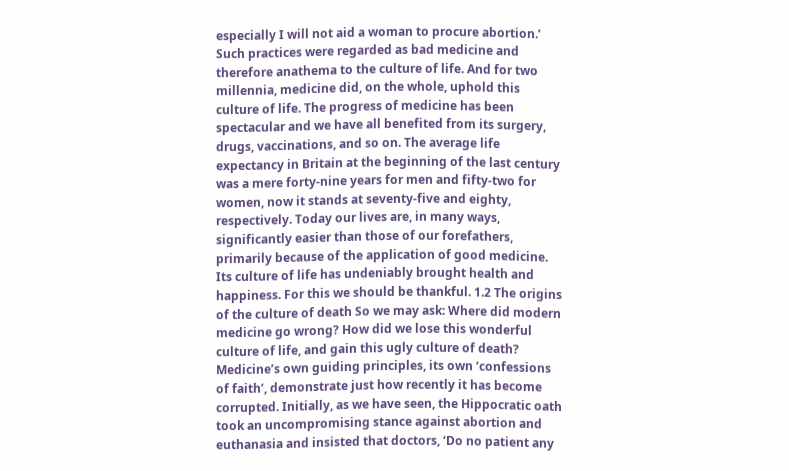especially I will not aid a woman to procure abortion.’ Such practices were regarded as bad medicine and therefore anathema to the culture of life. And for two millennia, medicine did, on the whole, uphold this culture of life. The progress of medicine has been spectacular and we have all benefited from its surgery, drugs, vaccinations, and so on. The average life expectancy in Britain at the beginning of the last century was a mere forty-nine years for men and fifty-two for women, now it stands at seventy-five and eighty, respectively. Today our lives are, in many ways, significantly easier than those of our forefathers, primarily because of the application of good medicine. Its culture of life has undeniably brought health and happiness. For this we should be thankful. 1.2 The origins of the culture of death So we may ask: Where did modern medicine go wrong? How did we lose this wonderful culture of life, and gain this ugly culture of death? Medicine’s own guiding principles, its own ‘confessions of faith’, demonstrate just how recently it has become corrupted. Initially, as we have seen, the Hippocratic oath took an uncompromising stance against abortion and euthanasia and insisted that doctors, ‘Do no patient any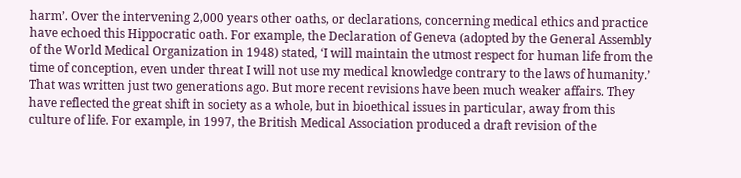harm’. Over the intervening 2,000 years other oaths, or declarations, concerning medical ethics and practice have echoed this Hippocratic oath. For example, the Declaration of Geneva (adopted by the General Assembly of the World Medical Organization in 1948) stated, ‘I will maintain the utmost respect for human life from the time of conception, even under threat I will not use my medical knowledge contrary to the laws of humanity.’ That was written just two generations ago. But more recent revisions have been much weaker affairs. They have reflected the great shift in society as a whole, but in bioethical issues in particular, away from this culture of life. For example, in 1997, the British Medical Association produced a draft revision of the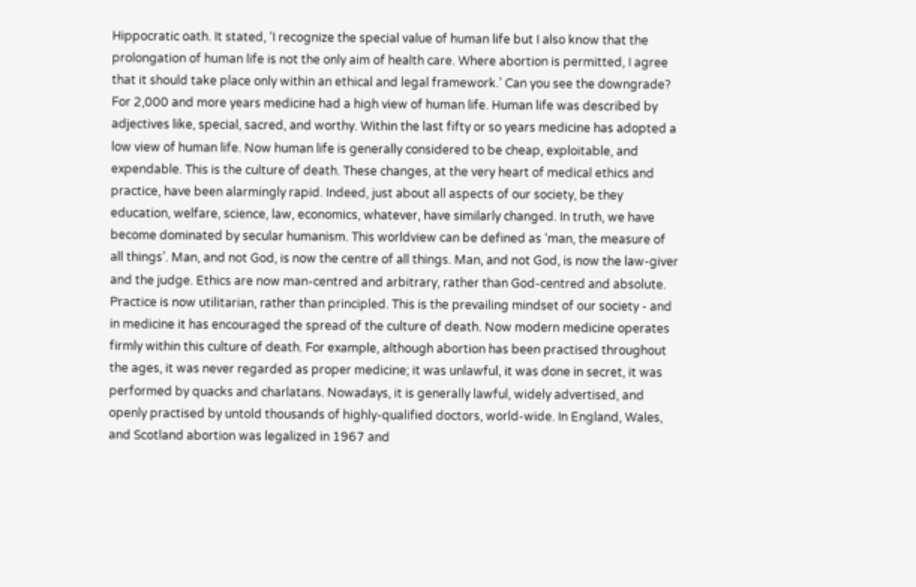Hippocratic oath. It stated, ‘I recognize the special value of human life but I also know that the prolongation of human life is not the only aim of health care. Where abortion is permitted, I agree that it should take place only within an ethical and legal framework.’ Can you see the downgrade? For 2,000 and more years medicine had a high view of human life. Human life was described by adjectives like, special, sacred, and worthy. Within the last fifty or so years medicine has adopted a low view of human life. Now human life is generally considered to be cheap, exploitable, and expendable. This is the culture of death. These changes, at the very heart of medical ethics and practice, have been alarmingly rapid. Indeed, just about all aspects of our society, be they education, welfare, science, law, economics, whatever, have similarly changed. In truth, we have become dominated by secular humanism. This worldview can be defined as ‘man, the measure of all things’. Man, and not God, is now the centre of all things. Man, and not God, is now the law-giver and the judge. Ethics are now man-centred and arbitrary, rather than God-centred and absolute. Practice is now utilitarian, rather than principled. This is the prevailing mindset of our society - and in medicine it has encouraged the spread of the culture of death. Now modern medicine operates firmly within this culture of death. For example, although abortion has been practised throughout the ages, it was never regarded as proper medicine; it was unlawful, it was done in secret, it was performed by quacks and charlatans. Nowadays, it is generally lawful, widely advertised, and openly practised by untold thousands of highly-qualified doctors, world-wide. In England, Wales, and Scotland abortion was legalized in 1967 and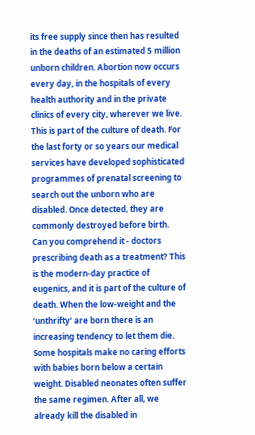its free supply since then has resulted in the deaths of an estimated 5 million unborn children. Abortion now occurs every day, in the hospitals of every health authority and in the private clinics of every city, wherever we live. This is part of the culture of death. For the last forty or so years our medical services have developed sophisticated programmes of prenatal screening to search out the unborn who are disabled. Once detected, they are commonly destroyed before birth. Can you comprehend it - doctors prescribing death as a treatment? This is the modern-day practice of eugenics, and it is part of the culture of death. When the low-weight and the ‘unthrifty’ are born there is an increasing tendency to let them die. Some hospitals make no caring efforts with babies born below a certain weight. Disabled neonates often suffer the same regimen. After all, we already kill the disabled in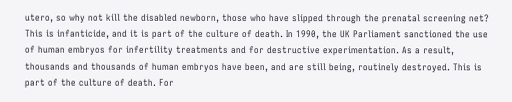utero, so why not kill the disabled newborn, those who have slipped through the prenatal screening net? This is infanticide, and it is part of the culture of death. In 1990, the UK Parliament sanctioned the use of human embryos for infertility treatments and for destructive experimentation. As a result, thousands and thousands of human embryos have been, and are still being, routinely destroyed. This is part of the culture of death. For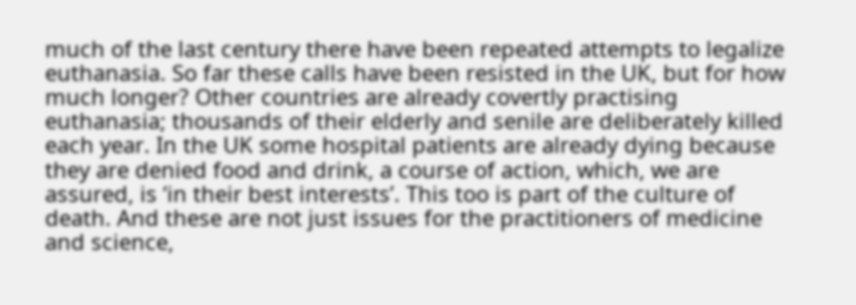much of the last century there have been repeated attempts to legalize euthanasia. So far these calls have been resisted in the UK, but for how much longer? Other countries are already covertly practising euthanasia; thousands of their elderly and senile are deliberately killed each year. In the UK some hospital patients are already dying because they are denied food and drink, a course of action, which, we are assured, is ‘in their best interests’. This too is part of the culture of death. And these are not just issues for the practitioners of medicine and science,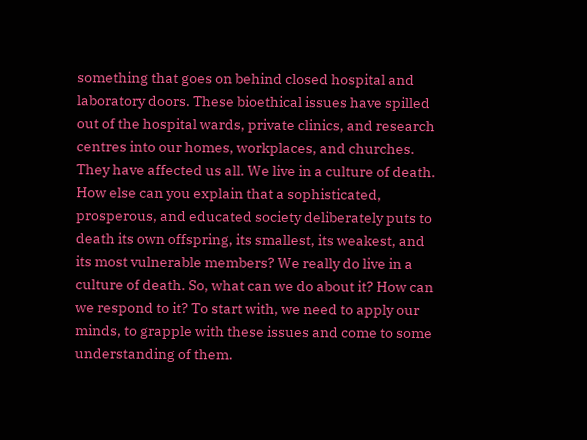something that goes on behind closed hospital and laboratory doors. These bioethical issues have spilled out of the hospital wards, private clinics, and research centres into our homes, workplaces, and churches. They have affected us all. We live in a culture of death. How else can you explain that a sophisticated, prosperous, and educated society deliberately puts to death its own offspring, its smallest, its weakest, and its most vulnerable members? We really do live in a culture of death. So, what can we do about it? How can we respond to it? To start with, we need to apply our minds, to grapple with these issues and come to some understanding of them.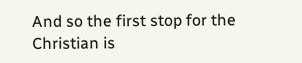And so the first stop for the Christian is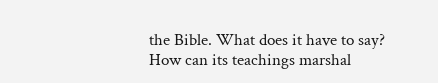the Bible. What does it have to say? How can its teachings marshal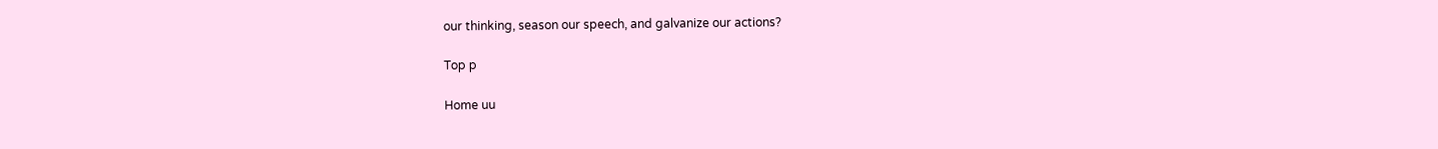our thinking, season our speech, and galvanize our actions?

Top p

Home uu